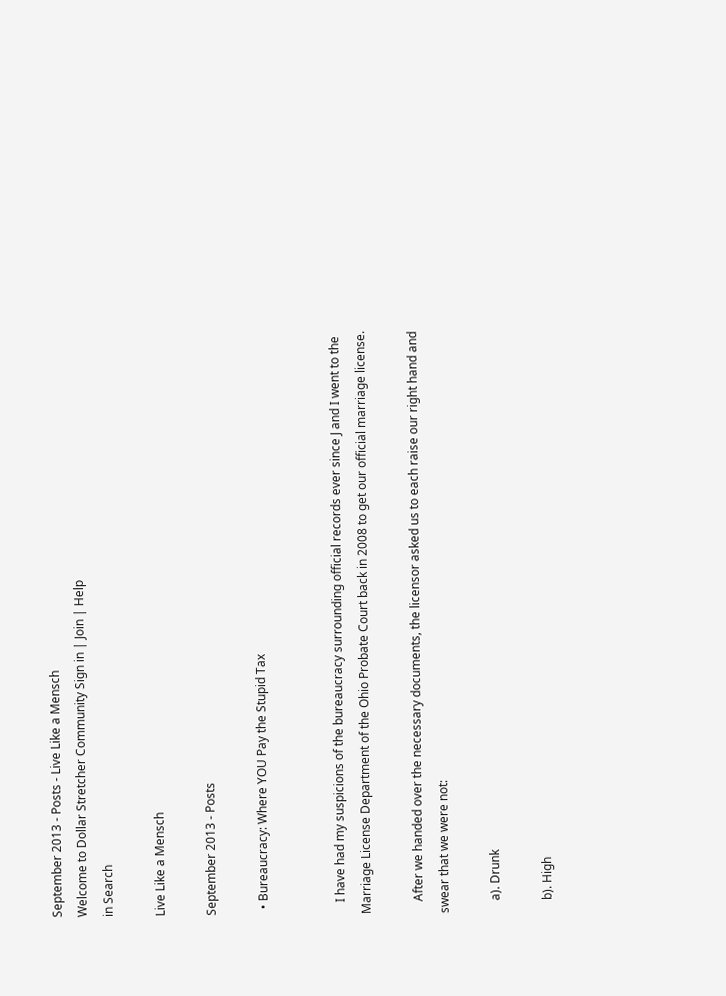September 2013 - Posts - Live Like a Mensch
Welcome to Dollar Stretcher Community Sign in | Join | Help
in Search

Live Like a Mensch

September 2013 - Posts

  • Bureaucracy: Where YOU Pay the Stupid Tax


    I have had my suspicions of the bureaucracy surrounding official records ever since J and I went to the Marriage License Department of the Ohio Probate Court back in 2008 to get our official marriage license.

    After we handed over the necessary documents, the licensor asked us to each raise our right hand and swear that we were not:

    a). Drunk

    b). High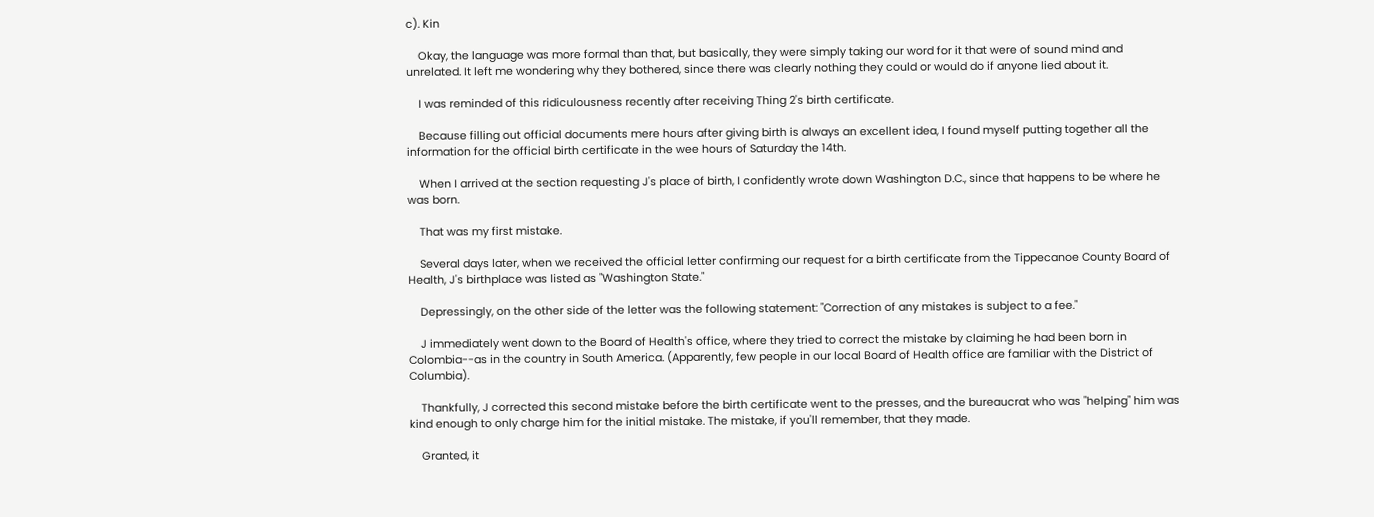c). Kin

    Okay, the language was more formal than that, but basically, they were simply taking our word for it that were of sound mind and unrelated. It left me wondering why they bothered, since there was clearly nothing they could or would do if anyone lied about it.

    I was reminded of this ridiculousness recently after receiving Thing 2's birth certificate.

    Because filling out official documents mere hours after giving birth is always an excellent idea, I found myself putting together all the information for the official birth certificate in the wee hours of Saturday the 14th.

    When I arrived at the section requesting J's place of birth, I confidently wrote down Washington D.C., since that happens to be where he was born.

    That was my first mistake.

    Several days later, when we received the official letter confirming our request for a birth certificate from the Tippecanoe County Board of Health, J's birthplace was listed as "Washington State."

    Depressingly, on the other side of the letter was the following statement: "Correction of any mistakes is subject to a fee."

    J immediately went down to the Board of Health's office, where they tried to correct the mistake by claiming he had been born in Colombia--as in the country in South America. (Apparently, few people in our local Board of Health office are familiar with the District of Columbia).

    Thankfully, J corrected this second mistake before the birth certificate went to the presses, and the bureaucrat who was "helping" him was kind enough to only charge him for the initial mistake. The mistake, if you'll remember, that they made.

    Granted, it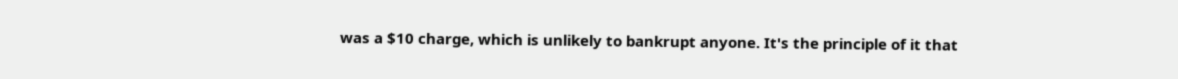was a $10 charge, which is unlikely to bankrupt anyone. It's the principle of it that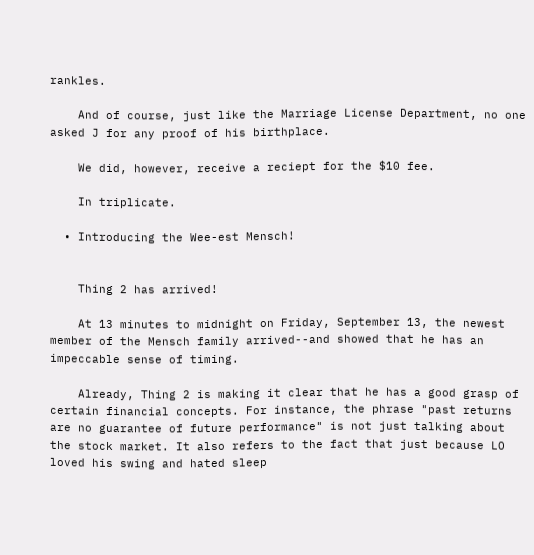rankles.

    And of course, just like the Marriage License Department, no one asked J for any proof of his birthplace.

    We did, however, receive a reciept for the $10 fee.

    In triplicate.

  • Introducing the Wee-est Mensch!


    Thing 2 has arrived!

    At 13 minutes to midnight on Friday, September 13, the newest member of the Mensch family arrived--and showed that he has an impeccable sense of timing.

    Already, Thing 2 is making it clear that he has a good grasp of certain financial concepts. For instance, the phrase "past returns are no guarantee of future performance" is not just talking about the stock market. It also refers to the fact that just because LO loved his swing and hated sleep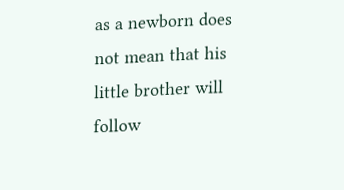as a newborn does not mean that his little brother will follow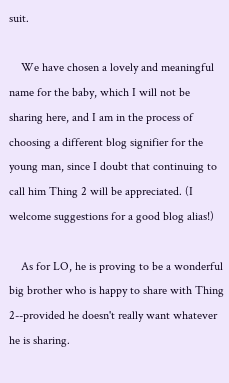suit.

    We have chosen a lovely and meaningful name for the baby, which I will not be sharing here, and I am in the process of choosing a different blog signifier for the young man, since I doubt that continuing to call him Thing 2 will be appreciated. (I welcome suggestions for a good blog alias!)

    As for LO, he is proving to be a wonderful big brother who is happy to share with Thing 2--provided he doesn't really want whatever he is sharing.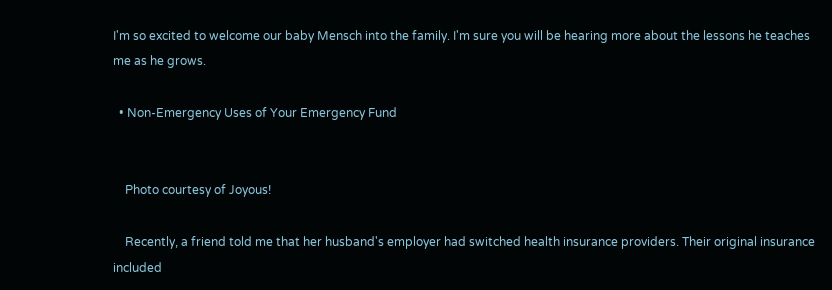I'm so excited to welcome our baby Mensch into the family. I'm sure you will be hearing more about the lessons he teaches me as he grows.

  • Non-Emergency Uses of Your Emergency Fund


    Photo courtesy of Joyous!

    Recently, a friend told me that her husband's employer had switched health insurance providers. Their original insurance included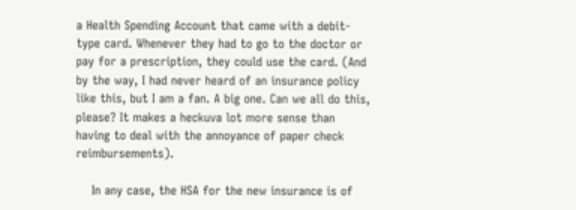a Health Spending Account that came with a debit-type card. Whenever they had to go to the doctor or pay for a prescription, they could use the card. (And by the way, I had never heard of an insurance policy like this, but I am a fan. A big one. Can we all do this, please? It makes a heckuva lot more sense than having to deal with the annoyance of paper check reimbursements).

    In any case, the HSA for the new insurance is of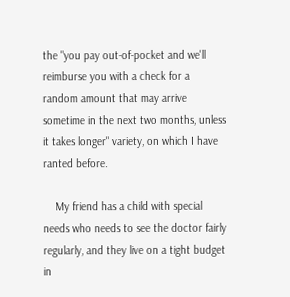the "you pay out-of-pocket and we'll reimburse you with a check for a random amount that may arrive sometime in the next two months, unless it takes longer" variety, on which I have ranted before.

    My friend has a child with special needs who needs to see the doctor fairly regularly, and they live on a tight budget in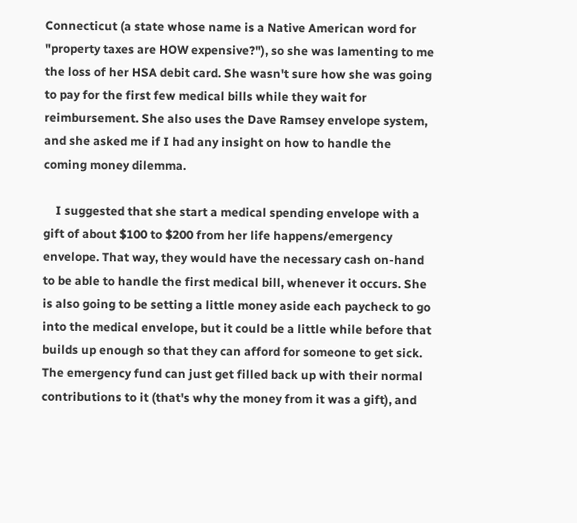Connecticut (a state whose name is a Native American word for "property taxes are HOW expensive?"), so she was lamenting to me the loss of her HSA debit card. She wasn't sure how she was going to pay for the first few medical bills while they wait for reimbursement. She also uses the Dave Ramsey envelope system, and she asked me if I had any insight on how to handle the coming money dilemma.

    I suggested that she start a medical spending envelope with a gift of about $100 to $200 from her life happens/emergency envelope. That way, they would have the necessary cash on-hand to be able to handle the first medical bill, whenever it occurs. She is also going to be setting a little money aside each paycheck to go into the medical envelope, but it could be a little while before that builds up enough so that they can afford for someone to get sick. The emergency fund can just get filled back up with their normal contributions to it (that's why the money from it was a gift), and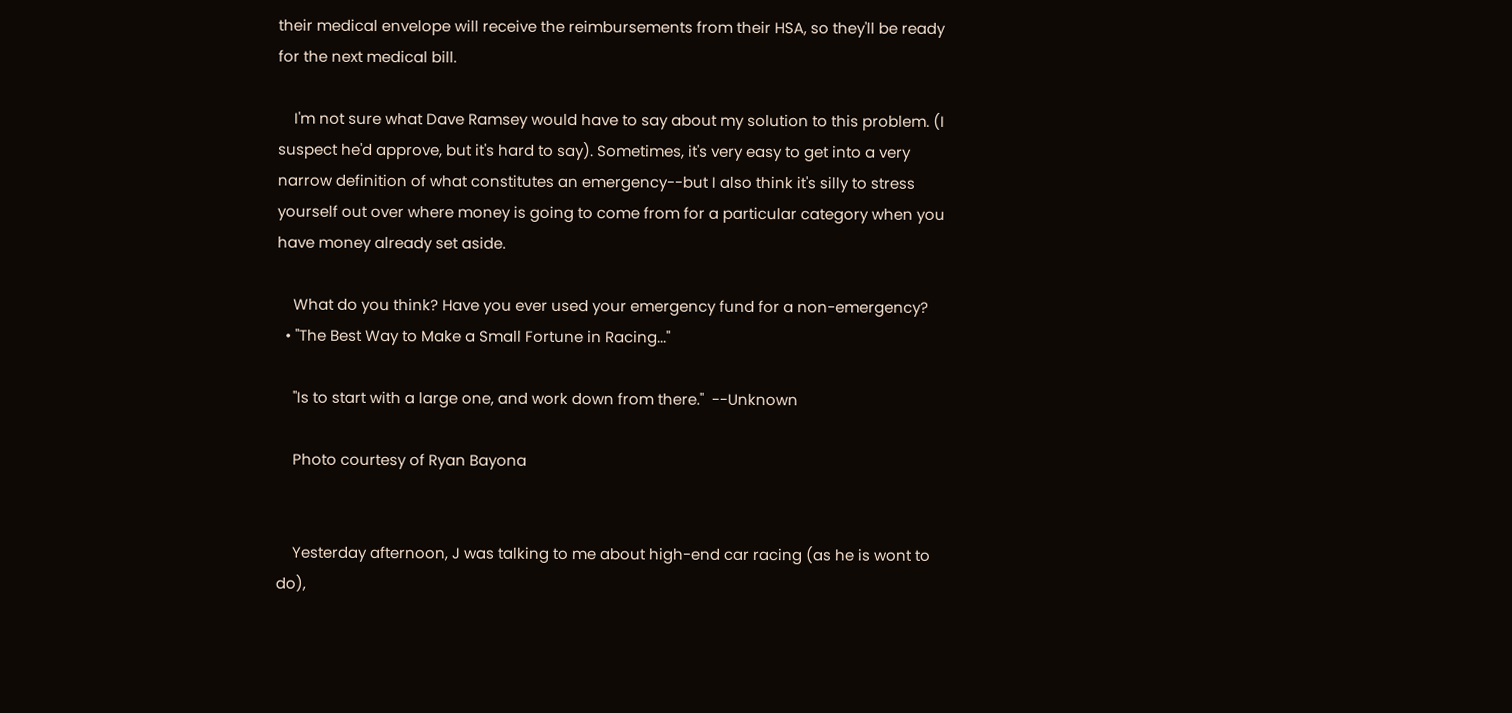their medical envelope will receive the reimbursements from their HSA, so they'll be ready for the next medical bill.

    I'm not sure what Dave Ramsey would have to say about my solution to this problem. (I suspect he'd approve, but it's hard to say). Sometimes, it's very easy to get into a very narrow definition of what constitutes an emergency--but I also think it's silly to stress yourself out over where money is going to come from for a particular category when you have money already set aside.

    What do you think? Have you ever used your emergency fund for a non-emergency?
  • "The Best Way to Make a Small Fortune in Racing..."

    "Is to start with a large one, and work down from there."  --Unknown

    Photo courtesy of Ryan Bayona


    Yesterday afternoon, J was talking to me about high-end car racing (as he is wont to do),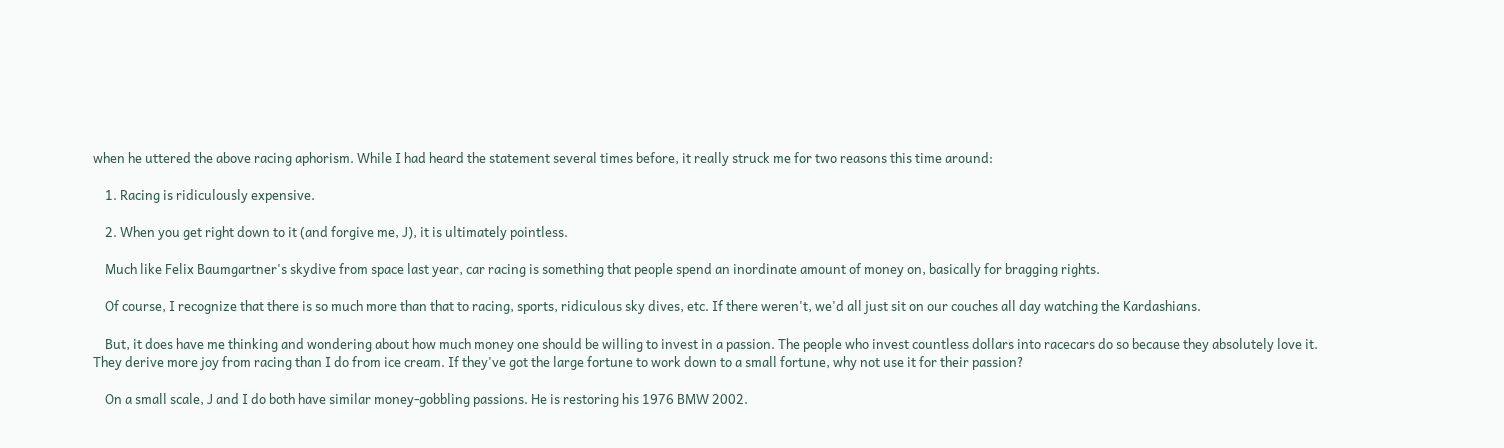when he uttered the above racing aphorism. While I had heard the statement several times before, it really struck me for two reasons this time around:

    1. Racing is ridiculously expensive.

    2. When you get right down to it (and forgive me, J), it is ultimately pointless.

    Much like Felix Baumgartner's skydive from space last year, car racing is something that people spend an inordinate amount of money on, basically for bragging rights.

    Of course, I recognize that there is so much more than that to racing, sports, ridiculous sky dives, etc. If there weren't, we'd all just sit on our couches all day watching the Kardashians.

    But, it does have me thinking and wondering about how much money one should be willing to invest in a passion. The people who invest countless dollars into racecars do so because they absolutely love it. They derive more joy from racing than I do from ice cream. If they've got the large fortune to work down to a small fortune, why not use it for their passion?

    On a small scale, J and I do both have similar money-gobbling passions. He is restoring his 1976 BMW 2002.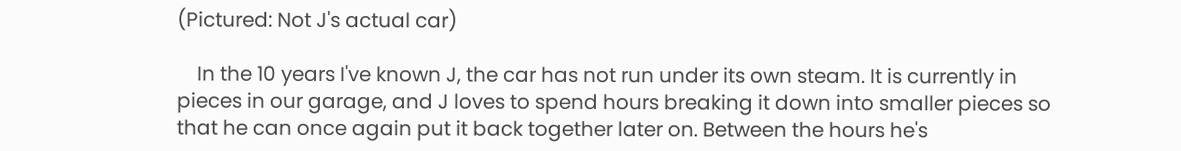(Pictured: Not J's actual car)

    In the 10 years I've known J, the car has not run under its own steam. It is currently in pieces in our garage, and J loves to spend hours breaking it down into smaller pieces so that he can once again put it back together later on. Between the hours he's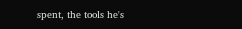spent, the tools he's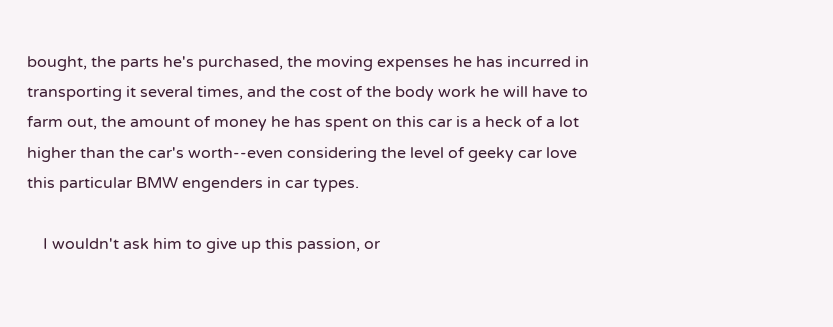bought, the parts he's purchased, the moving expenses he has incurred in transporting it several times, and the cost of the body work he will have to farm out, the amount of money he has spent on this car is a heck of a lot higher than the car's worth--even considering the level of geeky car love this particular BMW engenders in car types.

    I wouldn't ask him to give up this passion, or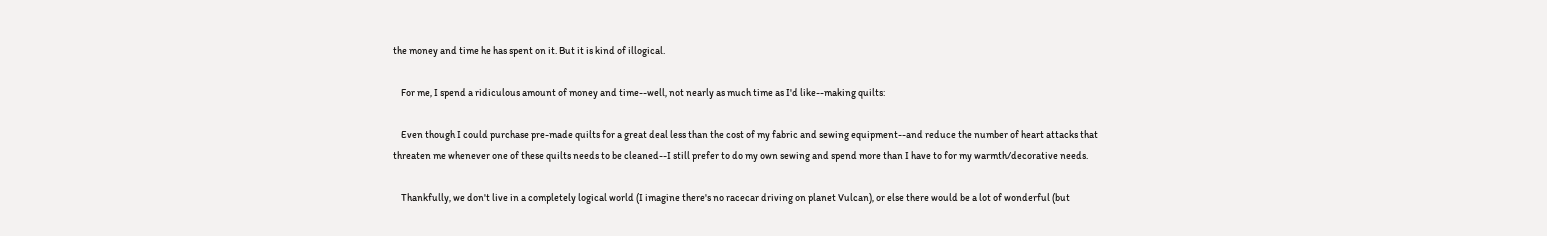the money and time he has spent on it. But it is kind of illogical.

    For me, I spend a ridiculous amount of money and time--well, not nearly as much time as I'd like--making quilts:

    Even though I could purchase pre-made quilts for a great deal less than the cost of my fabric and sewing equipment--and reduce the number of heart attacks that threaten me whenever one of these quilts needs to be cleaned--I still prefer to do my own sewing and spend more than I have to for my warmth/decorative needs.

    Thankfully, we don't live in a completely logical world (I imagine there's no racecar driving on planet Vulcan), or else there would be a lot of wonderful (but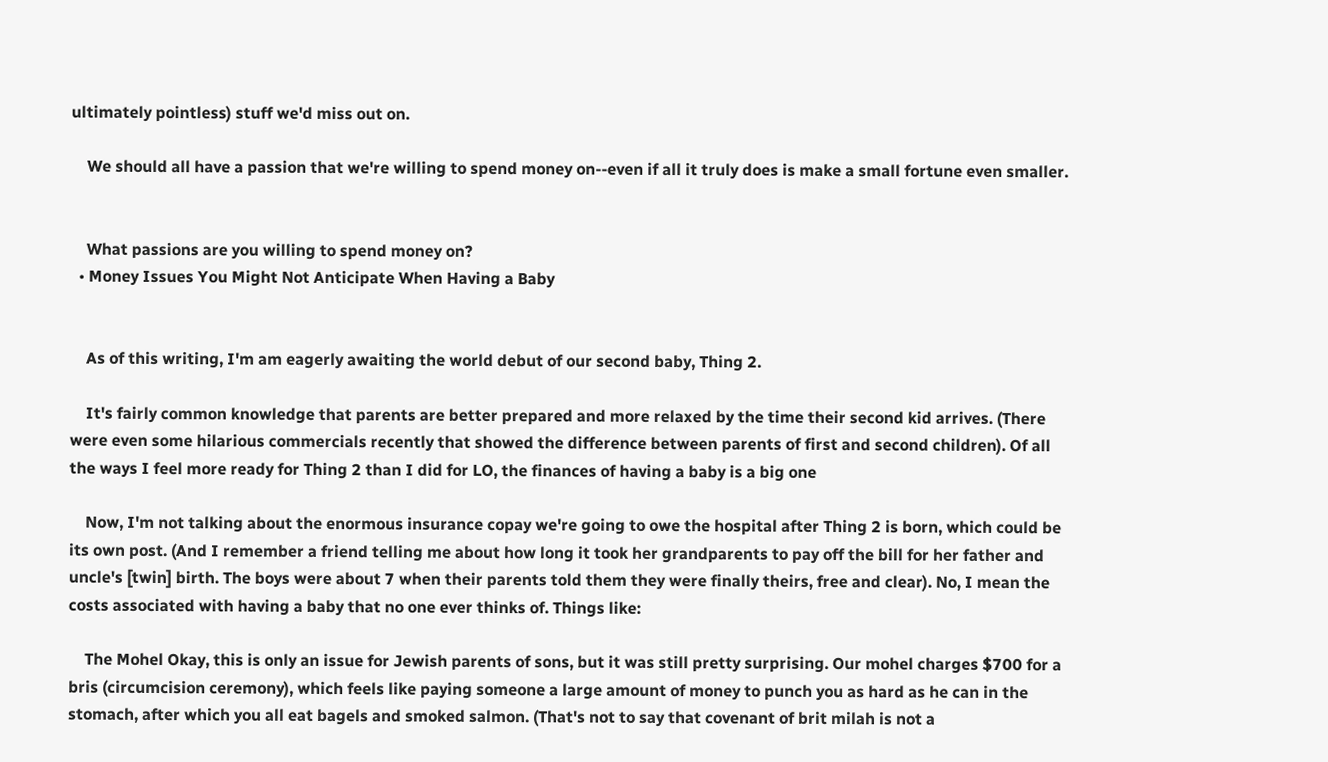ultimately pointless) stuff we'd miss out on.

    We should all have a passion that we're willing to spend money on--even if all it truly does is make a small fortune even smaller.


    What passions are you willing to spend money on?
  • Money Issues You Might Not Anticipate When Having a Baby


    As of this writing, I'm am eagerly awaiting the world debut of our second baby, Thing 2.

    It's fairly common knowledge that parents are better prepared and more relaxed by the time their second kid arrives. (There were even some hilarious commercials recently that showed the difference between parents of first and second children). Of all the ways I feel more ready for Thing 2 than I did for LO, the finances of having a baby is a big one

    Now, I'm not talking about the enormous insurance copay we're going to owe the hospital after Thing 2 is born, which could be its own post. (And I remember a friend telling me about how long it took her grandparents to pay off the bill for her father and uncle's [twin] birth. The boys were about 7 when their parents told them they were finally theirs, free and clear). No, I mean the costs associated with having a baby that no one ever thinks of. Things like:

    The Mohel Okay, this is only an issue for Jewish parents of sons, but it was still pretty surprising. Our mohel charges $700 for a bris (circumcision ceremony), which feels like paying someone a large amount of money to punch you as hard as he can in the stomach, after which you all eat bagels and smoked salmon. (That's not to say that covenant of brit milah is not a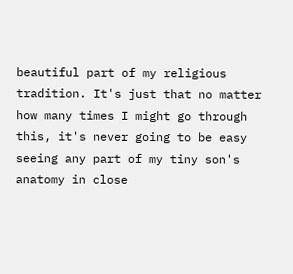beautiful part of my religious tradition. It's just that no matter how many times I might go through this, it's never going to be easy seeing any part of my tiny son's anatomy in close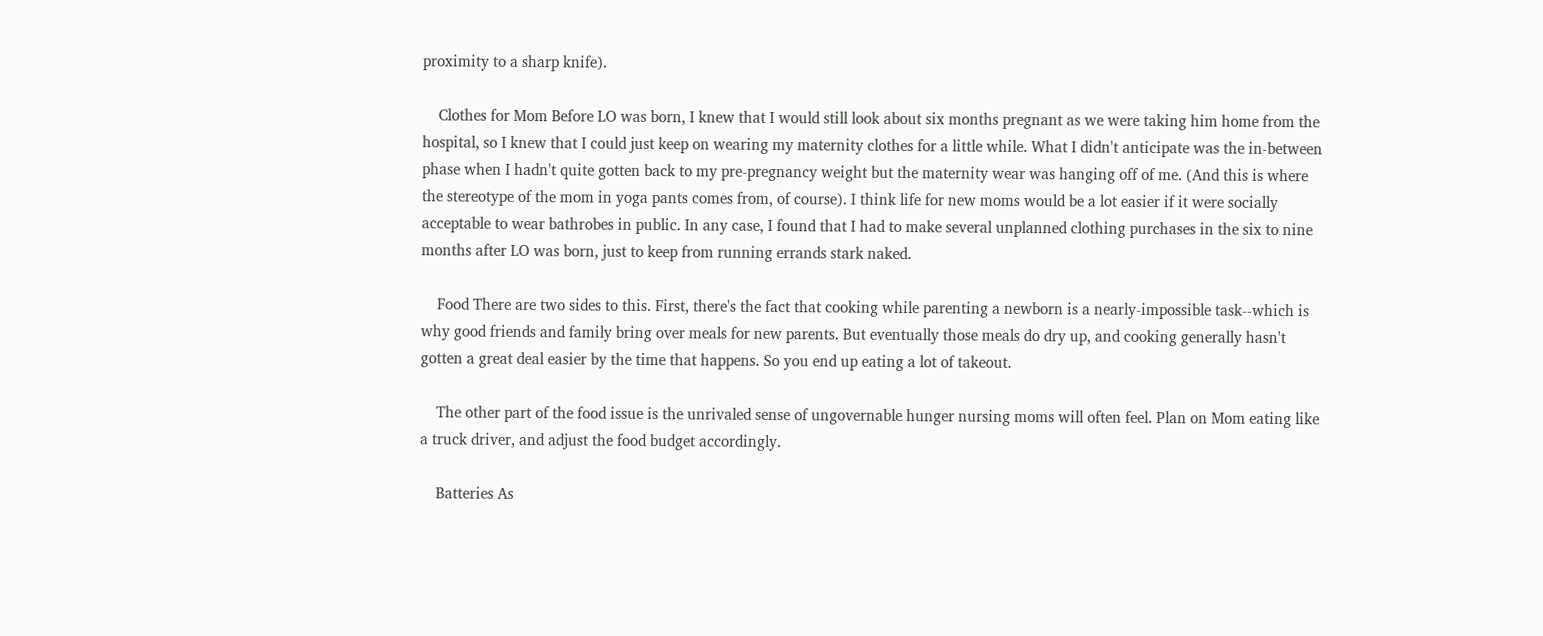proximity to a sharp knife).

    Clothes for Mom Before LO was born, I knew that I would still look about six months pregnant as we were taking him home from the hospital, so I knew that I could just keep on wearing my maternity clothes for a little while. What I didn't anticipate was the in-between phase when I hadn't quite gotten back to my pre-pregnancy weight but the maternity wear was hanging off of me. (And this is where the stereotype of the mom in yoga pants comes from, of course). I think life for new moms would be a lot easier if it were socially acceptable to wear bathrobes in public. In any case, I found that I had to make several unplanned clothing purchases in the six to nine months after LO was born, just to keep from running errands stark naked.

    Food There are two sides to this. First, there's the fact that cooking while parenting a newborn is a nearly-impossible task--which is why good friends and family bring over meals for new parents. But eventually those meals do dry up, and cooking generally hasn't gotten a great deal easier by the time that happens. So you end up eating a lot of takeout.

    The other part of the food issue is the unrivaled sense of ungovernable hunger nursing moms will often feel. Plan on Mom eating like a truck driver, and adjust the food budget accordingly.

    Batteries As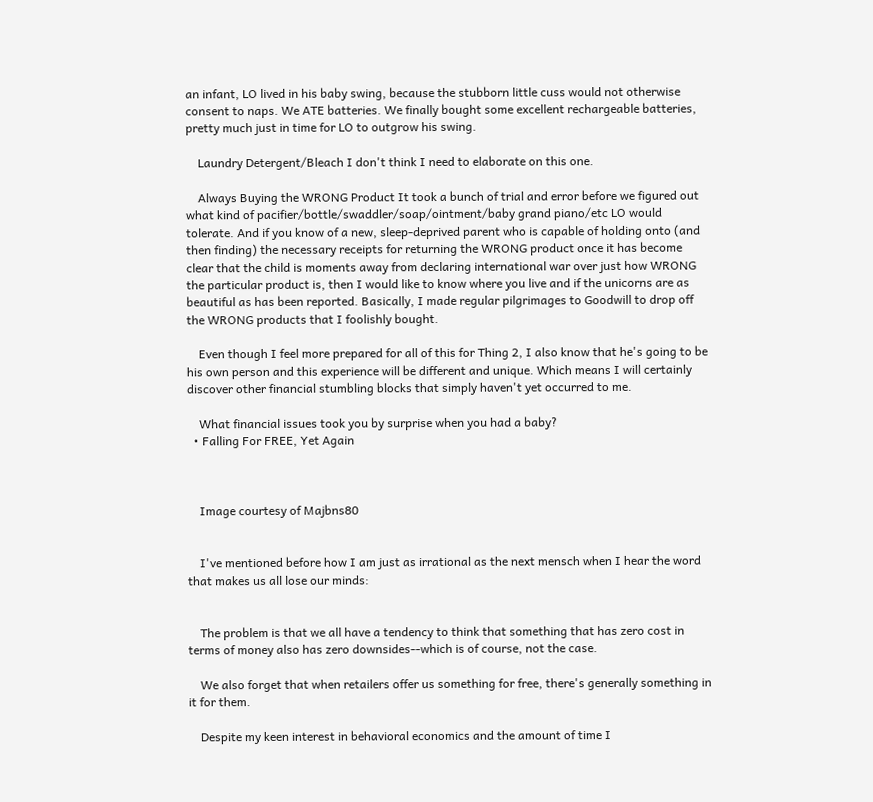an infant, LO lived in his baby swing, because the stubborn little cuss would not otherwise consent to naps. We ATE batteries. We finally bought some excellent rechargeable batteries, pretty much just in time for LO to outgrow his swing.

    Laundry Detergent/Bleach I don't think I need to elaborate on this one.

    Always Buying the WRONG Product It took a bunch of trial and error before we figured out what kind of pacifier/bottle/swaddler/soap/ointment/baby grand piano/etc LO would tolerate. And if you know of a new, sleep-deprived parent who is capable of holding onto (and then finding) the necessary receipts for returning the WRONG product once it has become clear that the child is moments away from declaring international war over just how WRONG the particular product is, then I would like to know where you live and if the unicorns are as beautiful as has been reported. Basically, I made regular pilgrimages to Goodwill to drop off the WRONG products that I foolishly bought.

    Even though I feel more prepared for all of this for Thing 2, I also know that he's going to be his own person and this experience will be different and unique. Which means I will certainly discover other financial stumbling blocks that simply haven't yet occurred to me.

    What financial issues took you by surprise when you had a baby?
  • Falling For FREE, Yet Again



    Image courtesy of Majbns80


    I've mentioned before how I am just as irrational as the next mensch when I hear the word that makes us all lose our minds:


    The problem is that we all have a tendency to think that something that has zero cost in terms of money also has zero downsides--which is of course, not the case.

    We also forget that when retailers offer us something for free, there's generally something in it for them.

    Despite my keen interest in behavioral economics and the amount of time I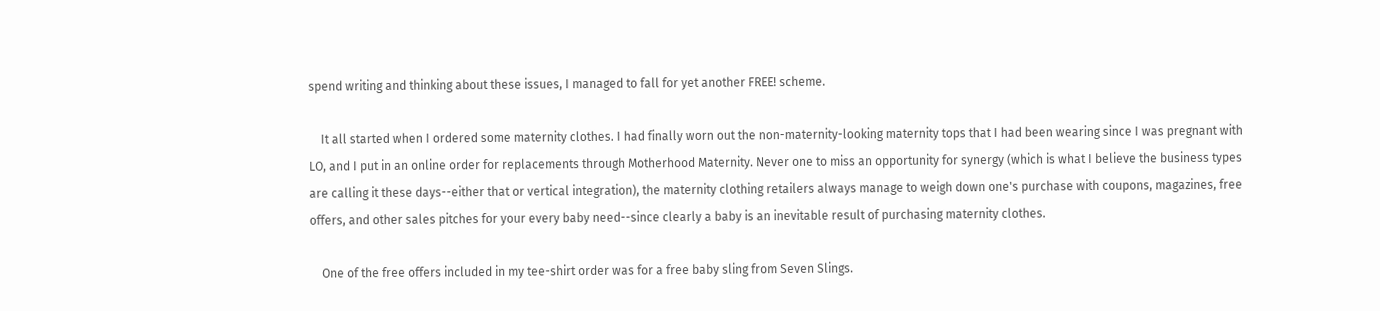spend writing and thinking about these issues, I managed to fall for yet another FREE! scheme.

    It all started when I ordered some maternity clothes. I had finally worn out the non-maternity-looking maternity tops that I had been wearing since I was pregnant with LO, and I put in an online order for replacements through Motherhood Maternity. Never one to miss an opportunity for synergy (which is what I believe the business types are calling it these days--either that or vertical integration), the maternity clothing retailers always manage to weigh down one's purchase with coupons, magazines, free offers, and other sales pitches for your every baby need--since clearly a baby is an inevitable result of purchasing maternity clothes.

    One of the free offers included in my tee-shirt order was for a free baby sling from Seven Slings.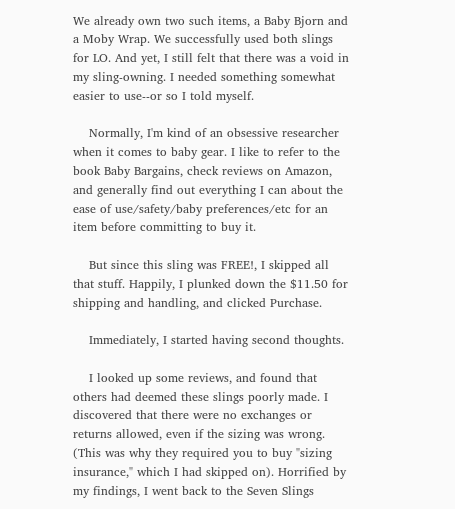We already own two such items, a Baby Bjorn and a Moby Wrap. We successfully used both slings for LO. And yet, I still felt that there was a void in my sling-owning. I needed something somewhat easier to use--or so I told myself.

    Normally, I'm kind of an obsessive researcher when it comes to baby gear. I like to refer to the book Baby Bargains, check reviews on Amazon, and generally find out everything I can about the ease of use/safety/baby preferences/etc for an item before committing to buy it.

    But since this sling was FREE!, I skipped all that stuff. Happily, I plunked down the $11.50 for shipping and handling, and clicked Purchase.

    Immediately, I started having second thoughts.

    I looked up some reviews, and found that others had deemed these slings poorly made. I discovered that there were no exchanges or returns allowed, even if the sizing was wrong. (This was why they required you to buy "sizing insurance," which I had skipped on). Horrified by my findings, I went back to the Seven Slings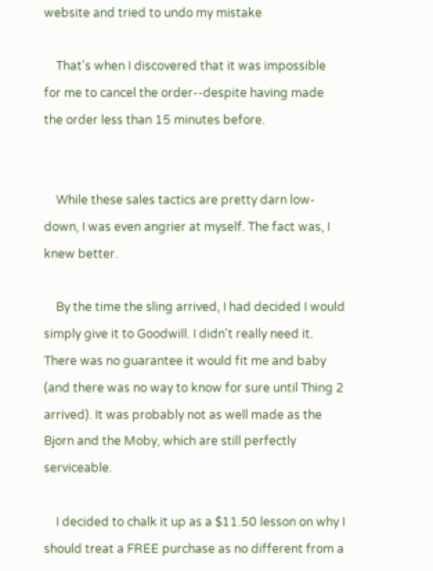website and tried to undo my mistake

    That's when I discovered that it was impossible for me to cancel the order--despite having made the order less than 15 minutes before.


    While these sales tactics are pretty darn low-down, I was even angrier at myself. The fact was, I knew better.

    By the time the sling arrived, I had decided I would simply give it to Goodwill. I didn't really need it. There was no guarantee it would fit me and baby (and there was no way to know for sure until Thing 2 arrived). It was probably not as well made as the Bjorn and the Moby, which are still perfectly serviceable.

    I decided to chalk it up as a $11.50 lesson on why I should treat a FREE purchase as no different from a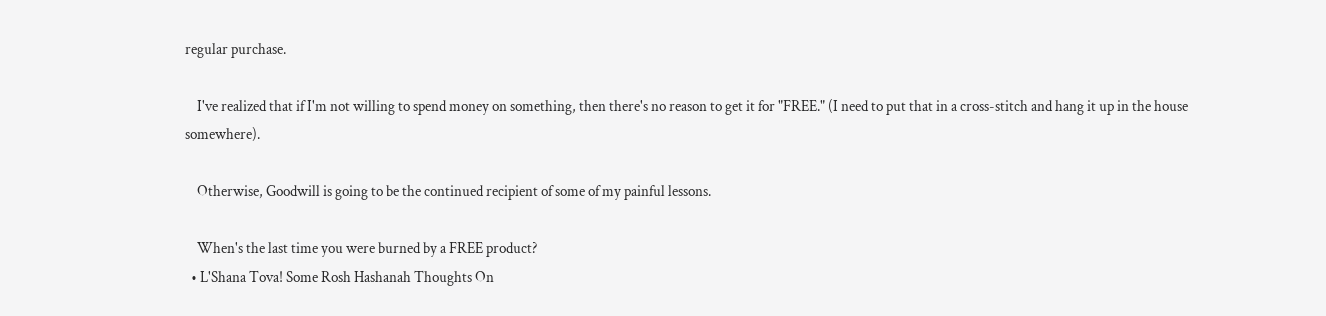regular purchase.

    I've realized that if I'm not willing to spend money on something, then there's no reason to get it for "FREE." (I need to put that in a cross-stitch and hang it up in the house somewhere).

    Otherwise, Goodwill is going to be the continued recipient of some of my painful lessons.

    When's the last time you were burned by a FREE product?
  • L'Shana Tova! Some Rosh Hashanah Thoughts On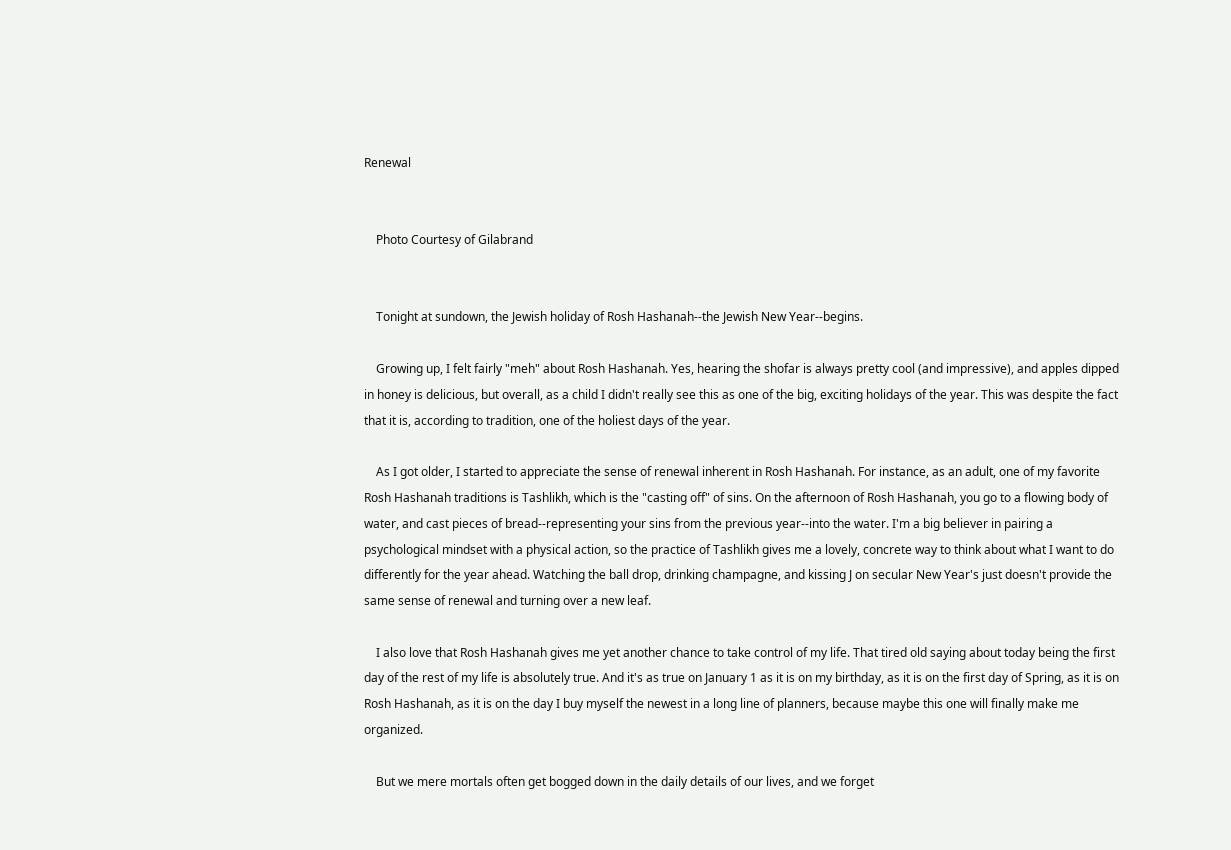Renewal


    Photo Courtesy of Gilabrand


    Tonight at sundown, the Jewish holiday of Rosh Hashanah--the Jewish New Year--begins.

    Growing up, I felt fairly "meh" about Rosh Hashanah. Yes, hearing the shofar is always pretty cool (and impressive), and apples dipped in honey is delicious, but overall, as a child I didn't really see this as one of the big, exciting holidays of the year. This was despite the fact that it is, according to tradition, one of the holiest days of the year.

    As I got older, I started to appreciate the sense of renewal inherent in Rosh Hashanah. For instance, as an adult, one of my favorite Rosh Hashanah traditions is Tashlikh, which is the "casting off" of sins. On the afternoon of Rosh Hashanah, you go to a flowing body of water, and cast pieces of bread--representing your sins from the previous year--into the water. I'm a big believer in pairing a psychological mindset with a physical action, so the practice of Tashlikh gives me a lovely, concrete way to think about what I want to do differently for the year ahead. Watching the ball drop, drinking champagne, and kissing J on secular New Year's just doesn't provide the same sense of renewal and turning over a new leaf.

    I also love that Rosh Hashanah gives me yet another chance to take control of my life. That tired old saying about today being the first day of the rest of my life is absolutely true. And it's as true on January 1 as it is on my birthday, as it is on the first day of Spring, as it is on Rosh Hashanah, as it is on the day I buy myself the newest in a long line of planners, because maybe this one will finally make me organized.

    But we mere mortals often get bogged down in the daily details of our lives, and we forget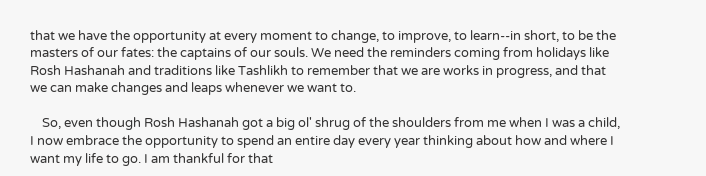that we have the opportunity at every moment to change, to improve, to learn--in short, to be the masters of our fates: the captains of our souls. We need the reminders coming from holidays like Rosh Hashanah and traditions like Tashlikh to remember that we are works in progress, and that we can make changes and leaps whenever we want to.

    So, even though Rosh Hashanah got a big ol' shrug of the shoulders from me when I was a child, I now embrace the opportunity to spend an entire day every year thinking about how and where I want my life to go. I am thankful for that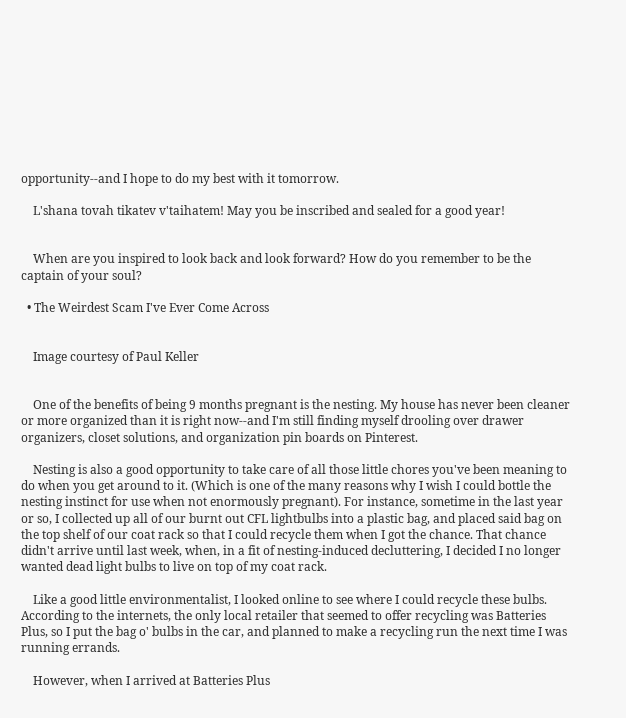opportunity--and I hope to do my best with it tomorrow.

    L'shana tovah tikatev v'taihatem! May you be inscribed and sealed for a good year!


    When are you inspired to look back and look forward? How do you remember to be the captain of your soul?

  • The Weirdest Scam I've Ever Come Across


    Image courtesy of Paul Keller


    One of the benefits of being 9 months pregnant is the nesting. My house has never been cleaner or more organized than it is right now--and I'm still finding myself drooling over drawer organizers, closet solutions, and organization pin boards on Pinterest.

    Nesting is also a good opportunity to take care of all those little chores you've been meaning to do when you get around to it. (Which is one of the many reasons why I wish I could bottle the nesting instinct for use when not enormously pregnant). For instance, sometime in the last year or so, I collected up all of our burnt out CFL lightbulbs into a plastic bag, and placed said bag on the top shelf of our coat rack so that I could recycle them when I got the chance. That chance didn't arrive until last week, when, in a fit of nesting-induced decluttering, I decided I no longer wanted dead light bulbs to live on top of my coat rack.

    Like a good little environmentalist, I looked online to see where I could recycle these bulbs. According to the internets, the only local retailer that seemed to offer recycling was Batteries Plus, so I put the bag o' bulbs in the car, and planned to make a recycling run the next time I was running errands.

    However, when I arrived at Batteries Plus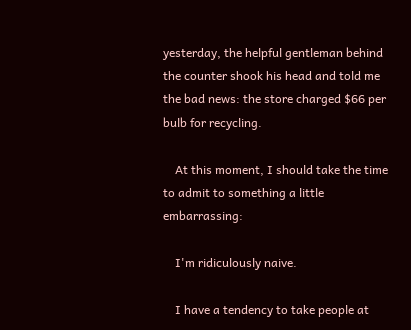yesterday, the helpful gentleman behind the counter shook his head and told me the bad news: the store charged $66 per bulb for recycling.

    At this moment, I should take the time to admit to something a little embarrassing:

    I'm ridiculously naive.

    I have a tendency to take people at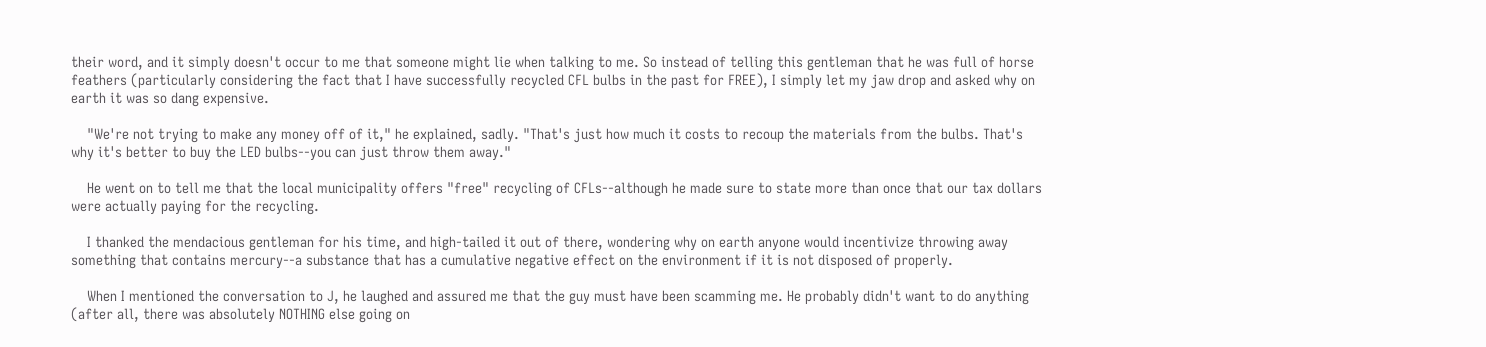their word, and it simply doesn't occur to me that someone might lie when talking to me. So instead of telling this gentleman that he was full of horse feathers (particularly considering the fact that I have successfully recycled CFL bulbs in the past for FREE), I simply let my jaw drop and asked why on earth it was so dang expensive.

    "We're not trying to make any money off of it," he explained, sadly. "That's just how much it costs to recoup the materials from the bulbs. That's why it's better to buy the LED bulbs--you can just throw them away."

    He went on to tell me that the local municipality offers "free" recycling of CFLs--although he made sure to state more than once that our tax dollars were actually paying for the recycling.

    I thanked the mendacious gentleman for his time, and high-tailed it out of there, wondering why on earth anyone would incentivize throwing away something that contains mercury--a substance that has a cumulative negative effect on the environment if it is not disposed of properly.

    When I mentioned the conversation to J, he laughed and assured me that the guy must have been scamming me. He probably didn't want to do anything (after all, there was absolutely NOTHING else going on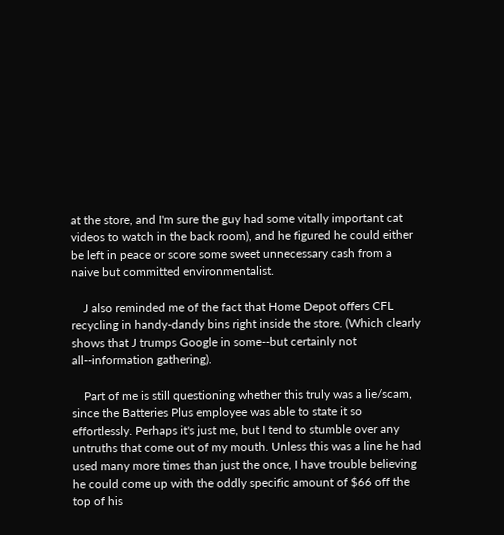at the store, and I'm sure the guy had some vitally important cat videos to watch in the back room), and he figured he could either be left in peace or score some sweet unnecessary cash from a naive but committed environmentalist.

    J also reminded me of the fact that Home Depot offers CFL recycling in handy-dandy bins right inside the store. (Which clearly shows that J trumps Google in some--but certainly not all--information gathering).

    Part of me is still questioning whether this truly was a lie/scam, since the Batteries Plus employee was able to state it so effortlessly. Perhaps it's just me, but I tend to stumble over any untruths that come out of my mouth. Unless this was a line he had used many more times than just the once, I have trouble believing he could come up with the oddly specific amount of $66 off the top of his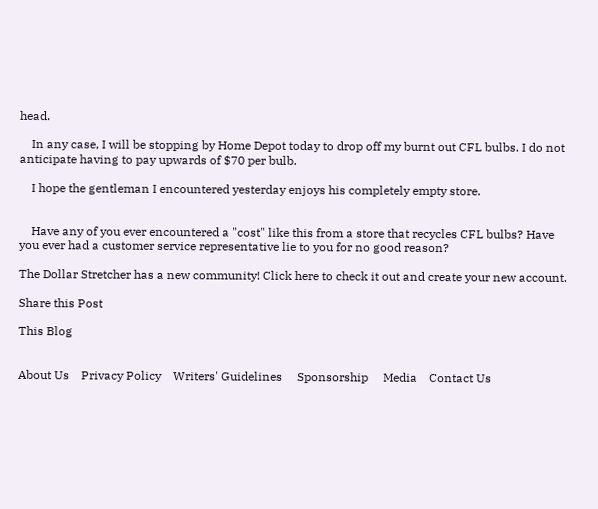head.

    In any case, I will be stopping by Home Depot today to drop off my burnt out CFL bulbs. I do not anticipate having to pay upwards of $70 per bulb.

    I hope the gentleman I encountered yesterday enjoys his completely empty store.


    Have any of you ever encountered a "cost" like this from a store that recycles CFL bulbs? Have you ever had a customer service representative lie to you for no good reason?

The Dollar Stretcher has a new community! Click here to check it out and create your new account.

Share this Post

This Blog


About Us    Privacy Policy    Writers' Guidelines     Sponsorship     Media    Contact Us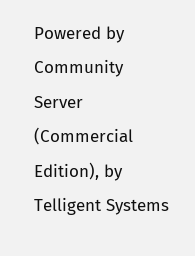Powered by Community Server (Commercial Edition), by Telligent Systems